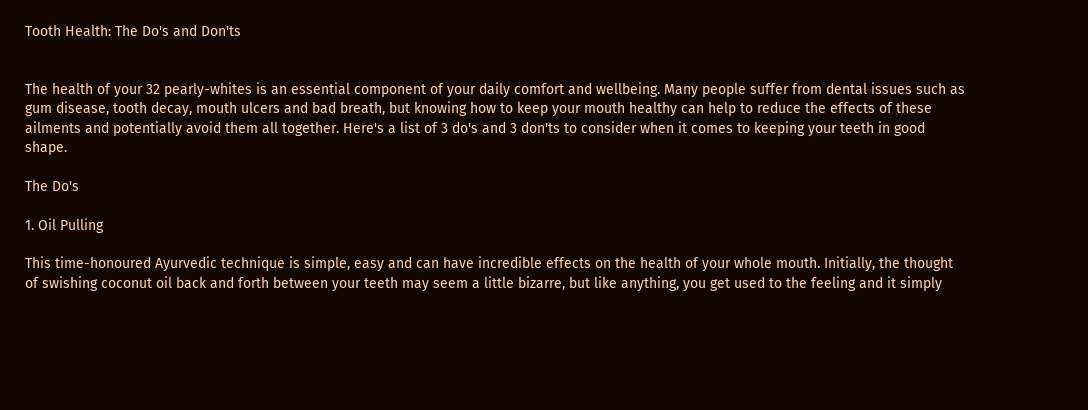Tooth Health: The Do's and Don'ts


The health of your 32 pearly-whites is an essential component of your daily comfort and wellbeing. Many people suffer from dental issues such as gum disease, tooth decay, mouth ulcers and bad breath, but knowing how to keep your mouth healthy can help to reduce the effects of these ailments and potentially avoid them all together. Here's a list of 3 do's and 3 don'ts to consider when it comes to keeping your teeth in good shape.

The Do's

1. Oil Pulling

This time-honoured Ayurvedic technique is simple, easy and can have incredible effects on the health of your whole mouth. Initially, the thought of swishing coconut oil back and forth between your teeth may seem a little bizarre, but like anything, you get used to the feeling and it simply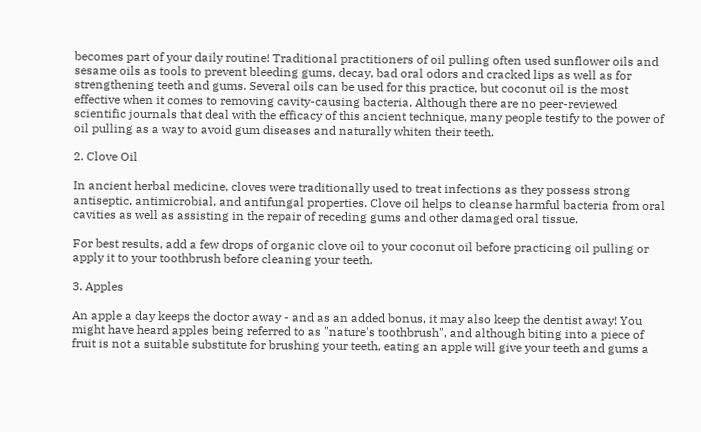becomes part of your daily routine! Traditional practitioners of oil pulling often used sunflower oils and sesame oils as tools to prevent bleeding gums, decay, bad oral odors and cracked lips as well as for strengthening teeth and gums. Several oils can be used for this practice, but coconut oil is the most effective when it comes to removing cavity-causing bacteria. Although there are no peer-reviewed scientific journals that deal with the efficacy of this ancient technique, many people testify to the power of oil pulling as a way to avoid gum diseases and naturally whiten their teeth.

2. Clove Oil

In ancient herbal medicine, cloves were traditionally used to treat infections as they possess strong antiseptic, antimicrobial, and antifungal properties. Clove oil helps to cleanse harmful bacteria from oral cavities as well as assisting in the repair of receding gums and other damaged oral tissue.

For best results, add a few drops of organic clove oil to your coconut oil before practicing oil pulling or apply it to your toothbrush before cleaning your teeth.

3. Apples

An apple a day keeps the doctor away - and as an added bonus, it may also keep the dentist away! You might have heard apples being referred to as "nature's toothbrush", and although biting into a piece of fruit is not a suitable substitute for brushing your teeth, eating an apple will give your teeth and gums a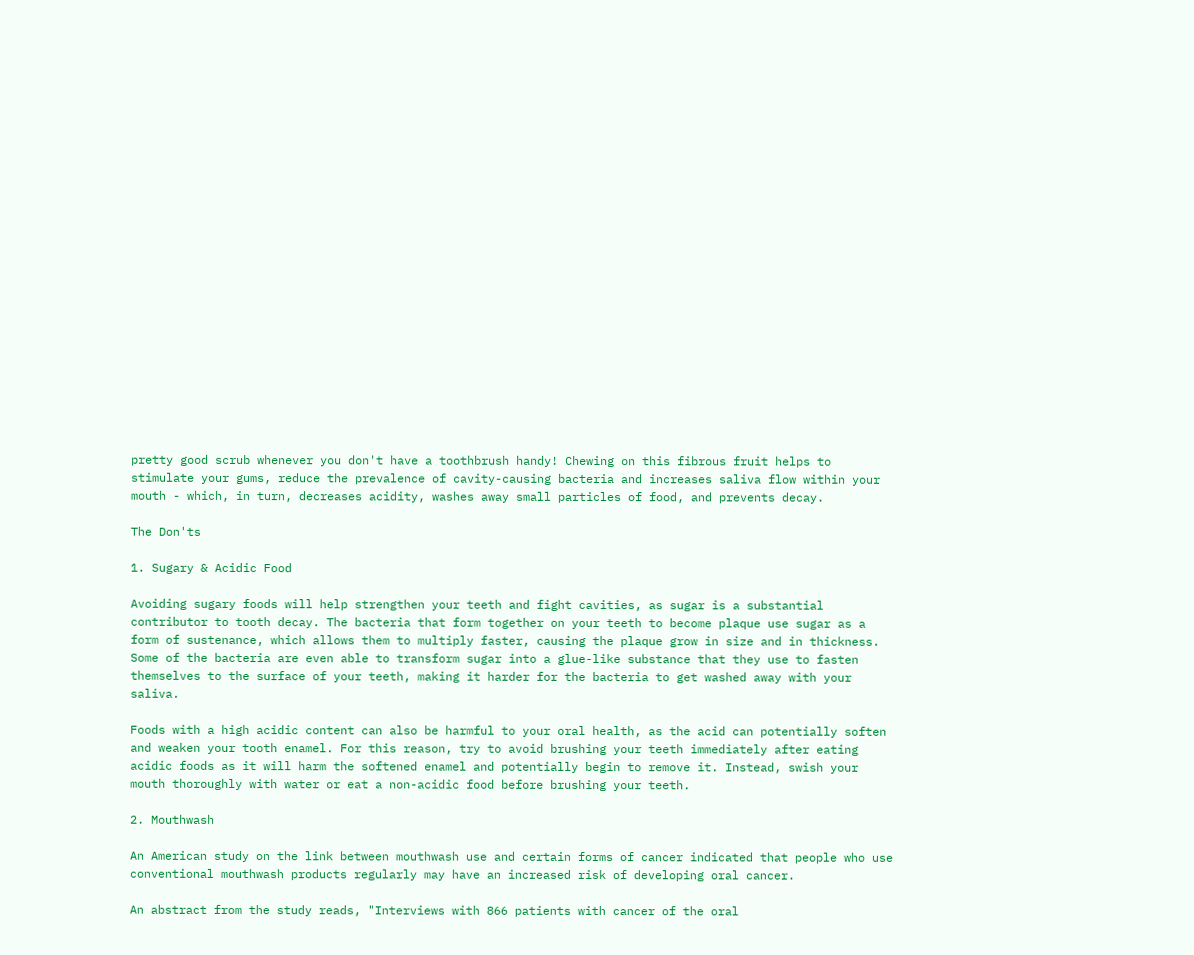pretty good scrub whenever you don't have a toothbrush handy! Chewing on this fibrous fruit helps to stimulate your gums, reduce the prevalence of cavity-causing bacteria and increases saliva flow within your mouth - which, in turn, decreases acidity, washes away small particles of food, and prevents decay.

The Don'ts

1. Sugary & Acidic Food

Avoiding sugary foods will help strengthen your teeth and fight cavities, as sugar is a substantial contributor to tooth decay. The bacteria that form together on your teeth to become plaque use sugar as a form of sustenance, which allows them to multiply faster, causing the plaque grow in size and in thickness. Some of the bacteria are even able to transform sugar into a glue-like substance that they use to fasten themselves to the surface of your teeth, making it harder for the bacteria to get washed away with your saliva.

Foods with a high acidic content can also be harmful to your oral health, as the acid can potentially soften and weaken your tooth enamel. For this reason, try to avoid brushing your teeth immediately after eating acidic foods as it will harm the softened enamel and potentially begin to remove it. Instead, swish your mouth thoroughly with water or eat a non-acidic food before brushing your teeth.

2. Mouthwash

An American study on the link between mouthwash use and certain forms of cancer indicated that people who use conventional mouthwash products regularly may have an increased risk of developing oral cancer.

An abstract from the study reads, "Interviews with 866 patients with cancer of the oral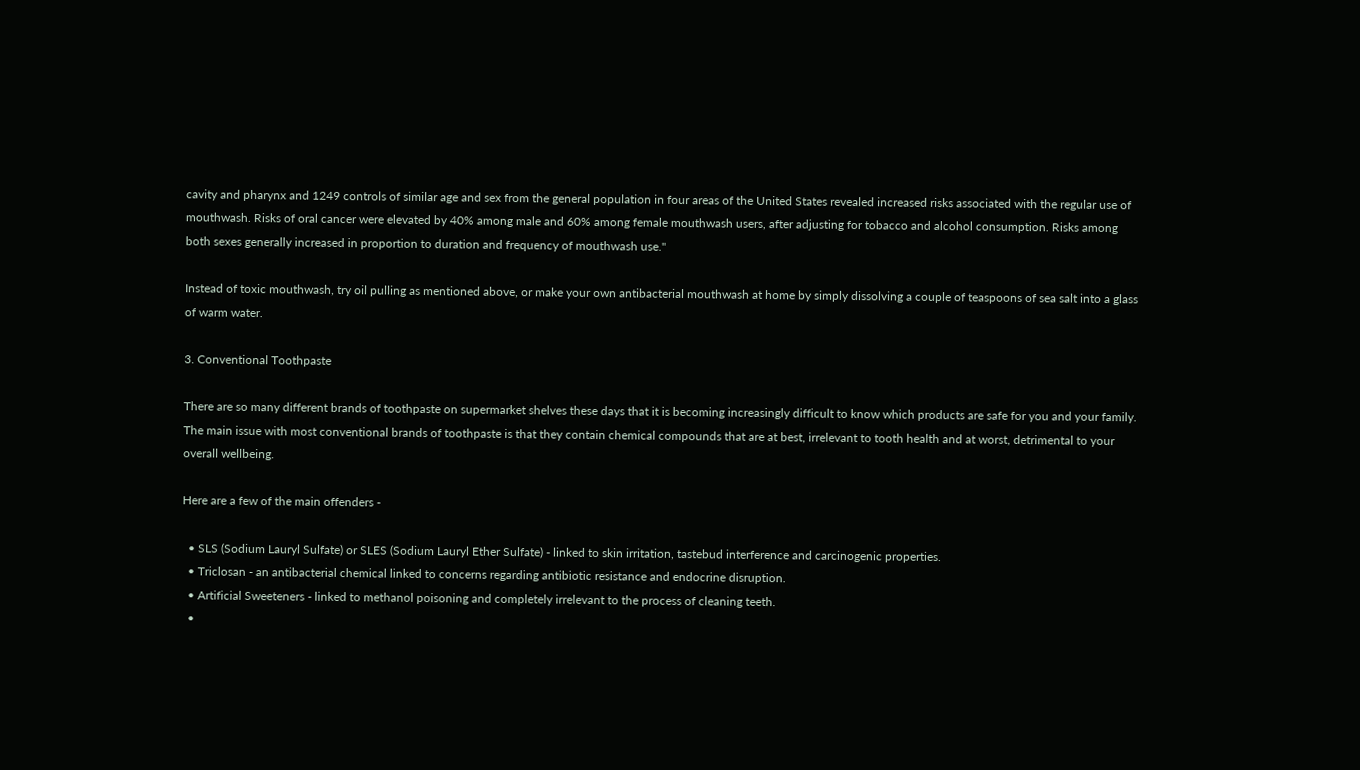cavity and pharynx and 1249 controls of similar age and sex from the general population in four areas of the United States revealed increased risks associated with the regular use of mouthwash. Risks of oral cancer were elevated by 40% among male and 60% among female mouthwash users, after adjusting for tobacco and alcohol consumption. Risks among both sexes generally increased in proportion to duration and frequency of mouthwash use."

Instead of toxic mouthwash, try oil pulling as mentioned above, or make your own antibacterial mouthwash at home by simply dissolving a couple of teaspoons of sea salt into a glass of warm water.

3. Conventional Toothpaste

There are so many different brands of toothpaste on supermarket shelves these days that it is becoming increasingly difficult to know which products are safe for you and your family. The main issue with most conventional brands of toothpaste is that they contain chemical compounds that are at best, irrelevant to tooth health and at worst, detrimental to your overall wellbeing.

Here are a few of the main offenders -

  • SLS (Sodium Lauryl Sulfate) or SLES (Sodium Lauryl Ether Sulfate) - linked to skin irritation, tastebud interference and carcinogenic properties.
  • Triclosan - an antibacterial chemical linked to concerns regarding antibiotic resistance and endocrine disruption.
  • Artificial Sweeteners - linked to methanol poisoning and completely irrelevant to the process of cleaning teeth.
  •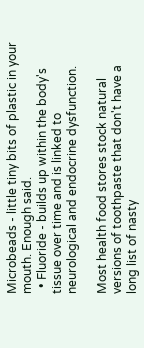Microbeads - little tiny bits of plastic in your mouth. Enough said.
  • Fluoride - builds up within the body's tissue over time and is linked to neurological and endocrine dysfunction.

Most health food stores stock natural versions of toothpaste that don't have a long list of nasty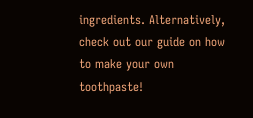ingredients. Alternatively, check out our guide on how to make your own toothpaste!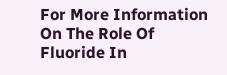For More Information On The Role Of Fluoride In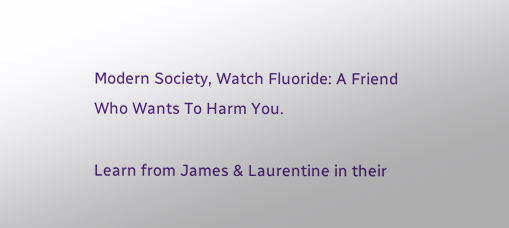Modern Society, Watch Fluoride: A Friend Who Wants To Harm You.

Learn from James & Laurentine in their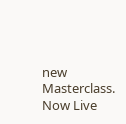new Masterclass.
Now Live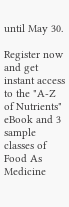until May 30.

Register now and get instant access to the "A-Z of Nutrients" eBook and 3 sample classes of Food As Medicine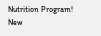Nutrition Program!
New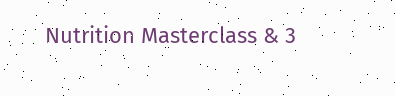Nutrition Masterclass & 3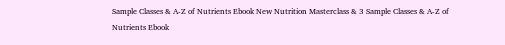Sample Classes & A-Z of Nutrients Ebook New Nutrition Masterclass & 3 Sample Classes & A-Z of Nutrients Ebook